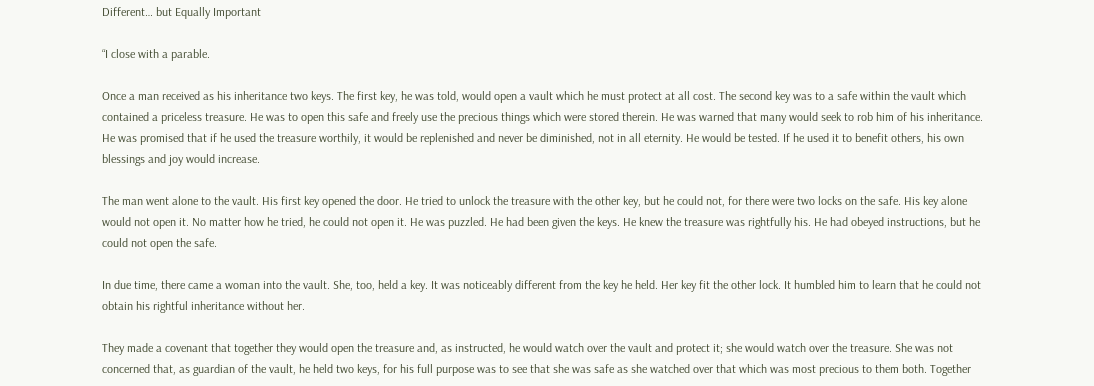Different… but Equally Important

“I close with a parable.

Once a man received as his inheritance two keys. The first key, he was told, would open a vault which he must protect at all cost. The second key was to a safe within the vault which contained a priceless treasure. He was to open this safe and freely use the precious things which were stored therein. He was warned that many would seek to rob him of his inheritance. He was promised that if he used the treasure worthily, it would be replenished and never be diminished, not in all eternity. He would be tested. If he used it to benefit others, his own blessings and joy would increase.

The man went alone to the vault. His first key opened the door. He tried to unlock the treasure with the other key, but he could not, for there were two locks on the safe. His key alone would not open it. No matter how he tried, he could not open it. He was puzzled. He had been given the keys. He knew the treasure was rightfully his. He had obeyed instructions, but he could not open the safe.

In due time, there came a woman into the vault. She, too, held a key. It was noticeably different from the key he held. Her key fit the other lock. It humbled him to learn that he could not obtain his rightful inheritance without her.

They made a covenant that together they would open the treasure and, as instructed, he would watch over the vault and protect it; she would watch over the treasure. She was not concerned that, as guardian of the vault, he held two keys, for his full purpose was to see that she was safe as she watched over that which was most precious to them both. Together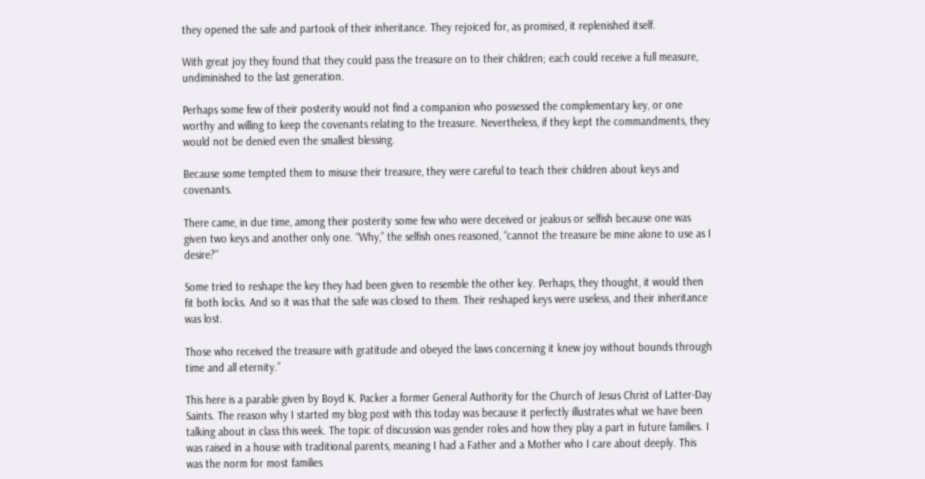they opened the safe and partook of their inheritance. They rejoiced for, as promised, it replenished itself.

With great joy they found that they could pass the treasure on to their children; each could receive a full measure, undiminished to the last generation.

Perhaps some few of their posterity would not find a companion who possessed the complementary key, or one worthy and willing to keep the covenants relating to the treasure. Nevertheless, if they kept the commandments, they would not be denied even the smallest blessing.

Because some tempted them to misuse their treasure, they were careful to teach their children about keys and covenants.

There came, in due time, among their posterity some few who were deceived or jealous or selfish because one was given two keys and another only one. “Why,” the selfish ones reasoned, “cannot the treasure be mine alone to use as I desire?”

Some tried to reshape the key they had been given to resemble the other key. Perhaps, they thought, it would then fit both locks. And so it was that the safe was closed to them. Their reshaped keys were useless, and their inheritance was lost.

Those who received the treasure with gratitude and obeyed the laws concerning it knew joy without bounds through time and all eternity.”

This here is a parable given by Boyd K. Packer a former General Authority for the Church of Jesus Christ of Latter-Day Saints. The reason why I started my blog post with this today was because it perfectly illustrates what we have been talking about in class this week. The topic of discussion was gender roles and how they play a part in future families. I was raised in a house with traditional parents, meaning I had a Father and a Mother who I care about deeply. This was the norm for most families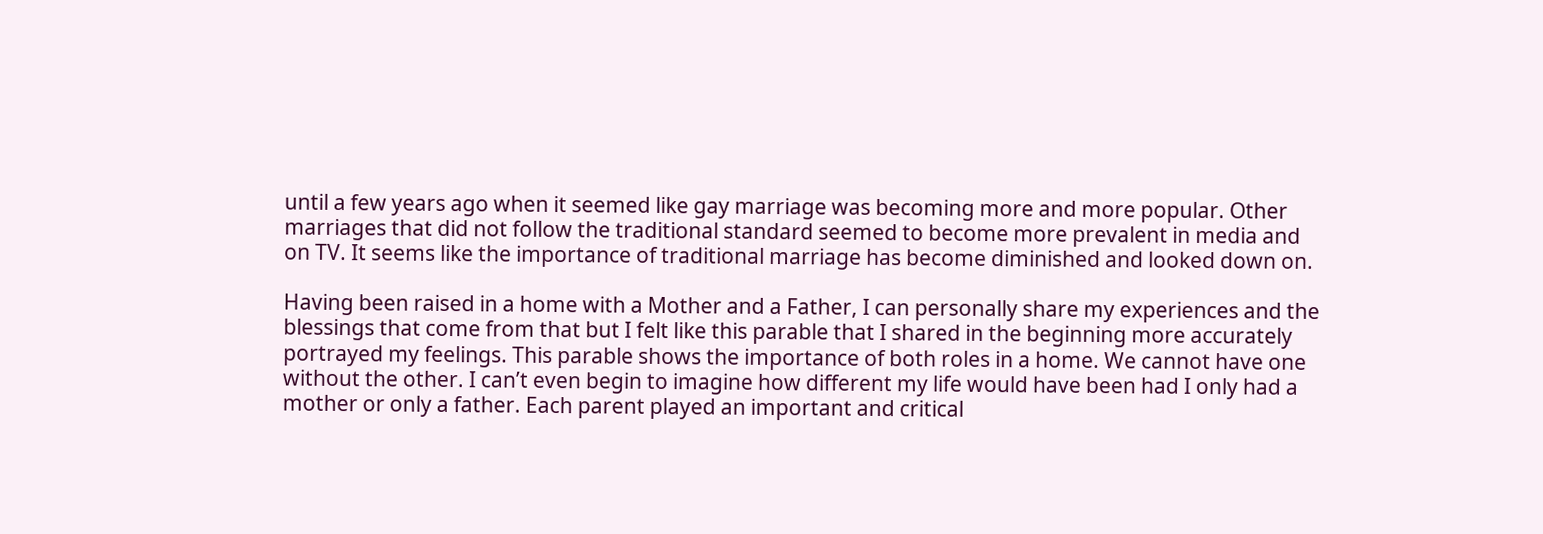until a few years ago when it seemed like gay marriage was becoming more and more popular. Other marriages that did not follow the traditional standard seemed to become more prevalent in media and on TV. It seems like the importance of traditional marriage has become diminished and looked down on.

Having been raised in a home with a Mother and a Father, I can personally share my experiences and the blessings that come from that but I felt like this parable that I shared in the beginning more accurately portrayed my feelings. This parable shows the importance of both roles in a home. We cannot have one without the other. I can’t even begin to imagine how different my life would have been had I only had a mother or only a father. Each parent played an important and critical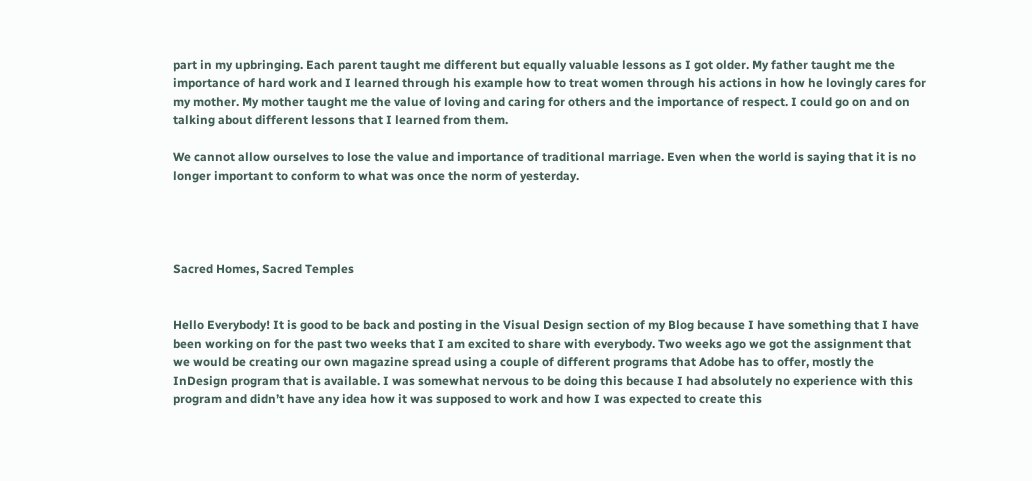part in my upbringing. Each parent taught me different but equally valuable lessons as I got older. My father taught me the importance of hard work and I learned through his example how to treat women through his actions in how he lovingly cares for my mother. My mother taught me the value of loving and caring for others and the importance of respect. I could go on and on talking about different lessons that I learned from them.

We cannot allow ourselves to lose the value and importance of traditional marriage. Even when the world is saying that it is no longer important to conform to what was once the norm of yesterday.




Sacred Homes, Sacred Temples


Hello Everybody! It is good to be back and posting in the Visual Design section of my Blog because I have something that I have been working on for the past two weeks that I am excited to share with everybody. Two weeks ago we got the assignment that we would be creating our own magazine spread using a couple of different programs that Adobe has to offer, mostly the InDesign program that is available. I was somewhat nervous to be doing this because I had absolutely no experience with this program and didn’t have any idea how it was supposed to work and how I was expected to create this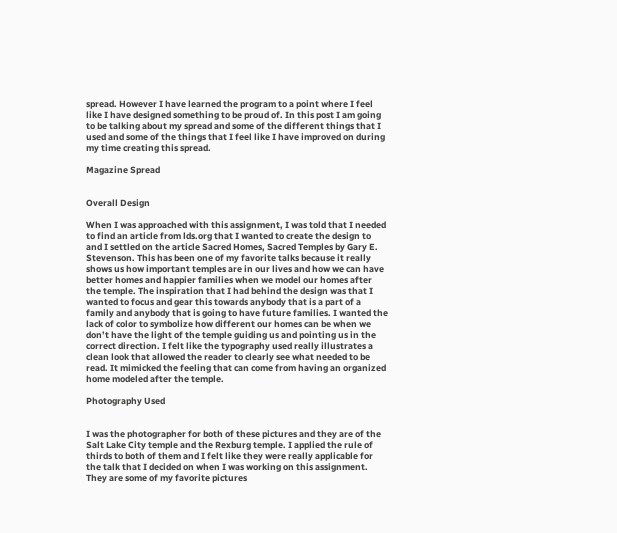spread. However I have learned the program to a point where I feel like I have designed something to be proud of. In this post I am going to be talking about my spread and some of the different things that I used and some of the things that I feel like I have improved on during my time creating this spread.

Magazine Spread


Overall Design

When I was approached with this assignment, I was told that I needed to find an article from lds.org that I wanted to create the design to and I settled on the article Sacred Homes, Sacred Temples by Gary E. Stevenson. This has been one of my favorite talks because it really shows us how important temples are in our lives and how we can have better homes and happier families when we model our homes after the temple. The inspiration that I had behind the design was that I wanted to focus and gear this towards anybody that is a part of a family and anybody that is going to have future families. I wanted the lack of color to symbolize how different our homes can be when we don’t have the light of the temple guiding us and pointing us in the correct direction. I felt like the typography used really illustrates a clean look that allowed the reader to clearly see what needed to be read. It mimicked the feeling that can come from having an organized home modeled after the temple.

Photography Used


I was the photographer for both of these pictures and they are of the Salt Lake City temple and the Rexburg temple. I applied the rule of thirds to both of them and I felt like they were really applicable for the talk that I decided on when I was working on this assignment. They are some of my favorite pictures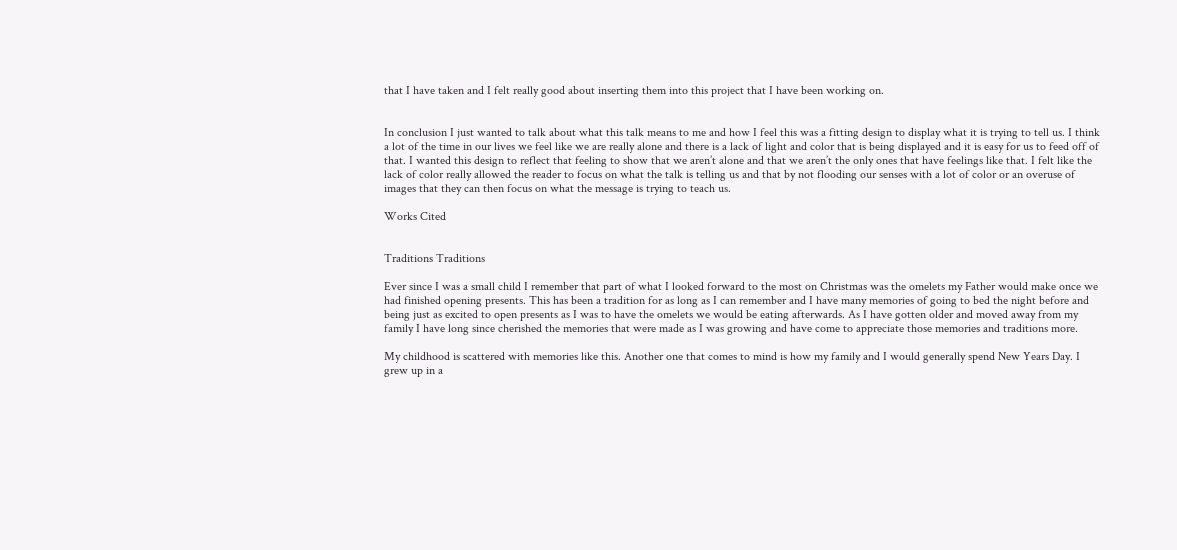that I have taken and I felt really good about inserting them into this project that I have been working on.


In conclusion I just wanted to talk about what this talk means to me and how I feel this was a fitting design to display what it is trying to tell us. I think a lot of the time in our lives we feel like we are really alone and there is a lack of light and color that is being displayed and it is easy for us to feed off of that. I wanted this design to reflect that feeling to show that we aren’t alone and that we aren’t the only ones that have feelings like that. I felt like the lack of color really allowed the reader to focus on what the talk is telling us and that by not flooding our senses with a lot of color or an overuse of images that they can then focus on what the message is trying to teach us.

Works Cited


Traditions Traditions

Ever since I was a small child I remember that part of what I looked forward to the most on Christmas was the omelets my Father would make once we had finished opening presents. This has been a tradition for as long as I can remember and I have many memories of going to bed the night before and being just as excited to open presents as I was to have the omelets we would be eating afterwards. As I have gotten older and moved away from my family I have long since cherished the memories that were made as I was growing and have come to appreciate those memories and traditions more.

My childhood is scattered with memories like this. Another one that comes to mind is how my family and I would generally spend New Years Day. I grew up in a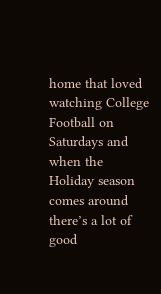home that loved watching College Football on Saturdays and when the Holiday season comes around there’s a lot of good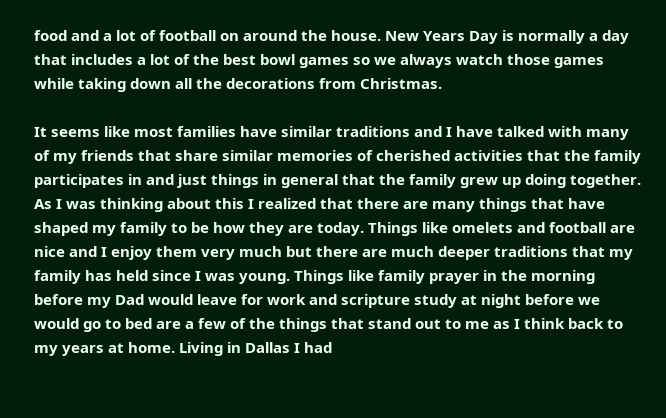food and a lot of football on around the house. New Years Day is normally a day that includes a lot of the best bowl games so we always watch those games while taking down all the decorations from Christmas.

It seems like most families have similar traditions and I have talked with many of my friends that share similar memories of cherished activities that the family participates in and just things in general that the family grew up doing together. As I was thinking about this I realized that there are many things that have shaped my family to be how they are today. Things like omelets and football are nice and I enjoy them very much but there are much deeper traditions that my family has held since I was young. Things like family prayer in the morning before my Dad would leave for work and scripture study at night before we would go to bed are a few of the things that stand out to me as I think back to my years at home. Living in Dallas I had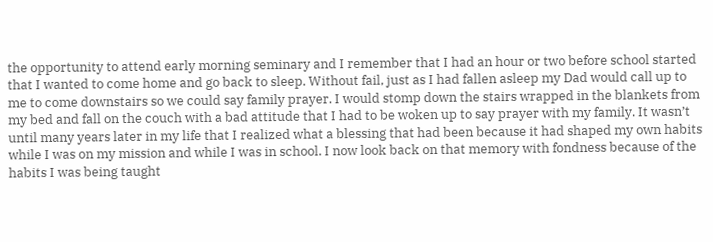the opportunity to attend early morning seminary and I remember that I had an hour or two before school started that I wanted to come home and go back to sleep. Without fail, just as I had fallen asleep my Dad would call up to me to come downstairs so we could say family prayer. I would stomp down the stairs wrapped in the blankets from my bed and fall on the couch with a bad attitude that I had to be woken up to say prayer with my family. It wasn’t until many years later in my life that I realized what a blessing that had been because it had shaped my own habits while I was on my mission and while I was in school. I now look back on that memory with fondness because of the habits I was being taught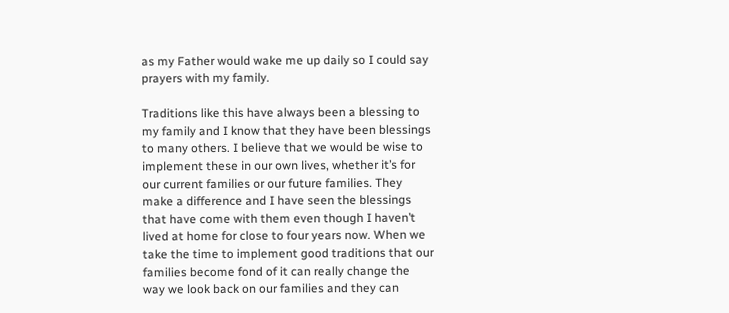as my Father would wake me up daily so I could say prayers with my family.

Traditions like this have always been a blessing to my family and I know that they have been blessings to many others. I believe that we would be wise to implement these in our own lives, whether it’s for our current families or our future families. They make a difference and I have seen the blessings that have come with them even though I haven’t lived at home for close to four years now. When we take the time to implement good traditions that our families become fond of it can really change the way we look back on our families and they can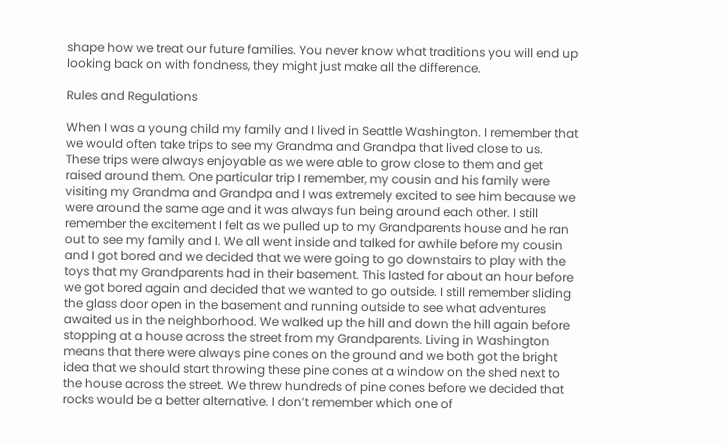shape how we treat our future families. You never know what traditions you will end up looking back on with fondness, they might just make all the difference.

Rules and Regulations

When I was a young child my family and I lived in Seattle Washington. I remember that we would often take trips to see my Grandma and Grandpa that lived close to us. These trips were always enjoyable as we were able to grow close to them and get raised around them. One particular trip I remember, my cousin and his family were visiting my Grandma and Grandpa and I was extremely excited to see him because we were around the same age and it was always fun being around each other. I still remember the excitement I felt as we pulled up to my Grandparents house and he ran out to see my family and I. We all went inside and talked for awhile before my cousin and I got bored and we decided that we were going to go downstairs to play with the toys that my Grandparents had in their basement. This lasted for about an hour before we got bored again and decided that we wanted to go outside. I still remember sliding the glass door open in the basement and running outside to see what adventures awaited us in the neighborhood. We walked up the hill and down the hill again before stopping at a house across the street from my Grandparents. Living in Washington means that there were always pine cones on the ground and we both got the bright idea that we should start throwing these pine cones at a window on the shed next to the house across the street. We threw hundreds of pine cones before we decided that rocks would be a better alternative. I don’t remember which one of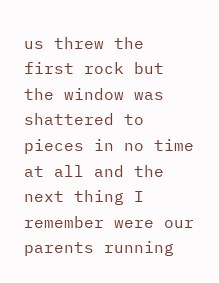us threw the first rock but the window was shattered to pieces in no time at all and the next thing I remember were our parents running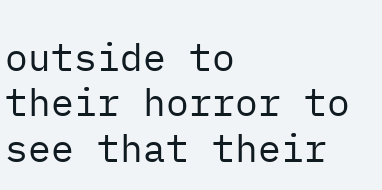outside to their horror to see that their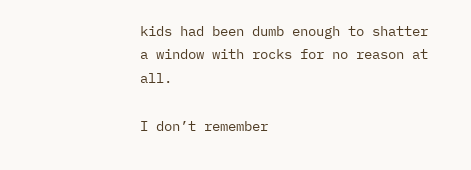kids had been dumb enough to shatter a window with rocks for no reason at all.

I don’t remember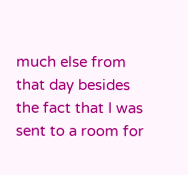much else from that day besides the fact that I was sent to a room for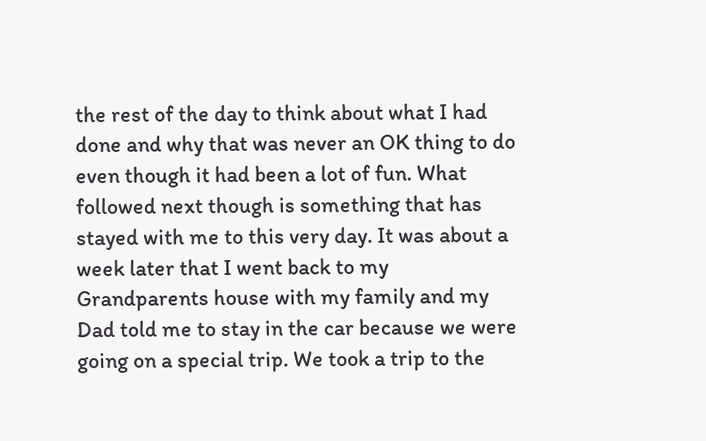the rest of the day to think about what I had done and why that was never an OK thing to do even though it had been a lot of fun. What followed next though is something that has stayed with me to this very day. It was about a week later that I went back to my Grandparents house with my family and my Dad told me to stay in the car because we were going on a special trip. We took a trip to the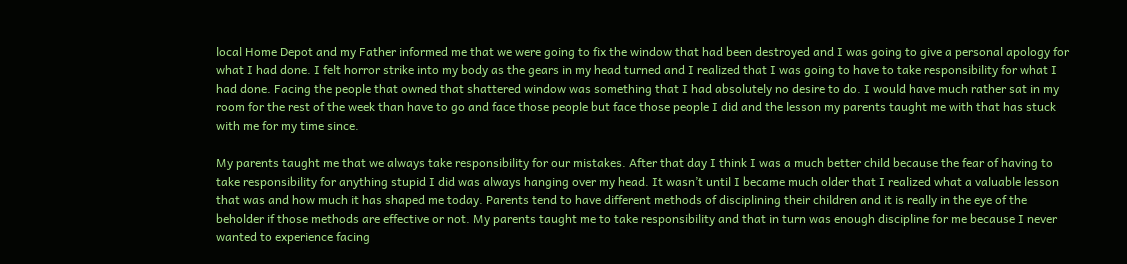local Home Depot and my Father informed me that we were going to fix the window that had been destroyed and I was going to give a personal apology for what I had done. I felt horror strike into my body as the gears in my head turned and I realized that I was going to have to take responsibility for what I had done. Facing the people that owned that shattered window was something that I had absolutely no desire to do. I would have much rather sat in my room for the rest of the week than have to go and face those people but face those people I did and the lesson my parents taught me with that has stuck with me for my time since.

My parents taught me that we always take responsibility for our mistakes. After that day I think I was a much better child because the fear of having to take responsibility for anything stupid I did was always hanging over my head. It wasn’t until I became much older that I realized what a valuable lesson that was and how much it has shaped me today. Parents tend to have different methods of disciplining their children and it is really in the eye of the beholder if those methods are effective or not. My parents taught me to take responsibility and that in turn was enough discipline for me because I never wanted to experience facing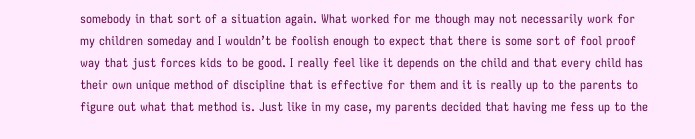somebody in that sort of a situation again. What worked for me though may not necessarily work for my children someday and I wouldn’t be foolish enough to expect that there is some sort of fool proof way that just forces kids to be good. I really feel like it depends on the child and that every child has their own unique method of discipline that is effective for them and it is really up to the parents to figure out what that method is. Just like in my case, my parents decided that having me fess up to the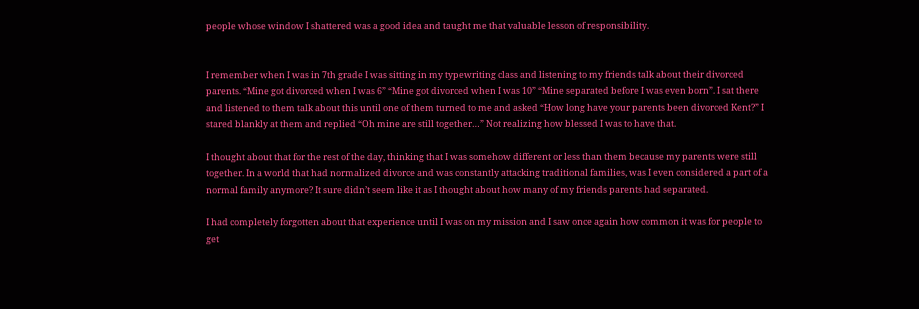people whose window I shattered was a good idea and taught me that valuable lesson of responsibility.


I remember when I was in 7th grade I was sitting in my typewriting class and listening to my friends talk about their divorced parents. “Mine got divorced when I was 6” “Mine got divorced when I was 10” “Mine separated before I was even born”. I sat there and listened to them talk about this until one of them turned to me and asked “How long have your parents been divorced Kent?” I stared blankly at them and replied “Oh mine are still together…” Not realizing how blessed I was to have that.

I thought about that for the rest of the day, thinking that I was somehow different or less than them because my parents were still together. In a world that had normalized divorce and was constantly attacking traditional families, was I even considered a part of a normal family anymore? It sure didn’t seem like it as I thought about how many of my friends parents had separated.

I had completely forgotten about that experience until I was on my mission and I saw once again how common it was for people to get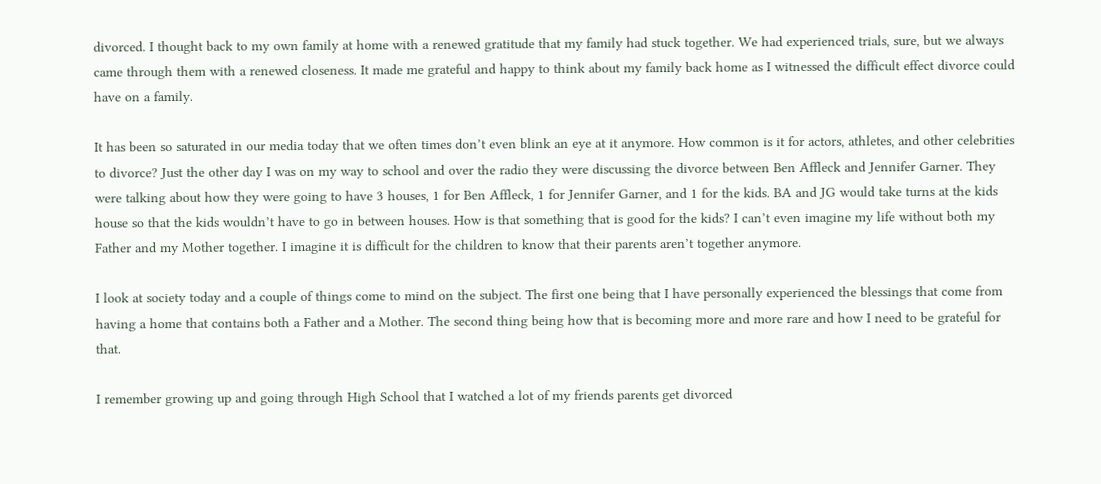divorced. I thought back to my own family at home with a renewed gratitude that my family had stuck together. We had experienced trials, sure, but we always came through them with a renewed closeness. It made me grateful and happy to think about my family back home as I witnessed the difficult effect divorce could have on a family.

It has been so saturated in our media today that we often times don’t even blink an eye at it anymore. How common is it for actors, athletes, and other celebrities to divorce? Just the other day I was on my way to school and over the radio they were discussing the divorce between Ben Affleck and Jennifer Garner. They were talking about how they were going to have 3 houses, 1 for Ben Affleck, 1 for Jennifer Garner, and 1 for the kids. BA and JG would take turns at the kids house so that the kids wouldn’t have to go in between houses. How is that something that is good for the kids? I can’t even imagine my life without both my Father and my Mother together. I imagine it is difficult for the children to know that their parents aren’t together anymore.

I look at society today and a couple of things come to mind on the subject. The first one being that I have personally experienced the blessings that come from having a home that contains both a Father and a Mother. The second thing being how that is becoming more and more rare and how I need to be grateful for that.

I remember growing up and going through High School that I watched a lot of my friends parents get divorced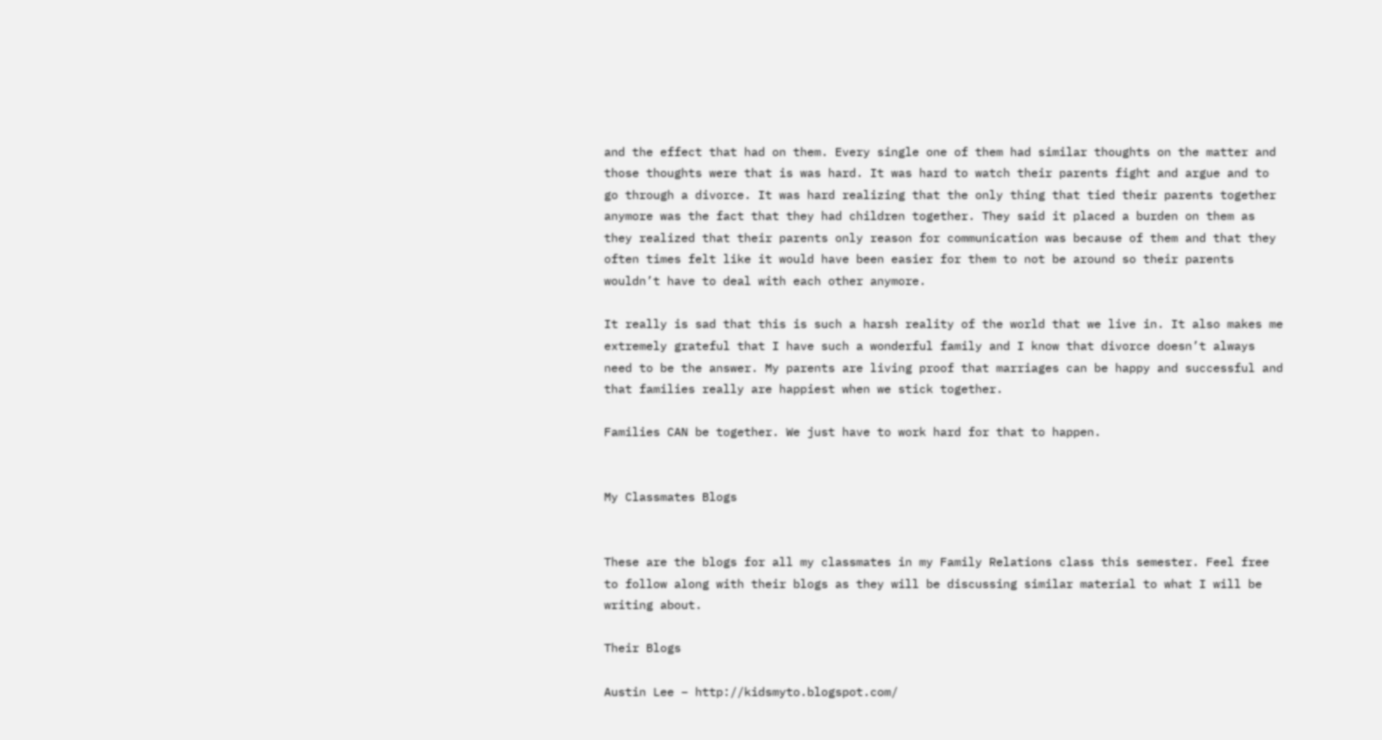and the effect that had on them. Every single one of them had similar thoughts on the matter and those thoughts were that is was hard. It was hard to watch their parents fight and argue and to go through a divorce. It was hard realizing that the only thing that tied their parents together anymore was the fact that they had children together. They said it placed a burden on them as they realized that their parents only reason for communication was because of them and that they often times felt like it would have been easier for them to not be around so their parents wouldn’t have to deal with each other anymore.

It really is sad that this is such a harsh reality of the world that we live in. It also makes me extremely grateful that I have such a wonderful family and I know that divorce doesn’t always need to be the answer. My parents are living proof that marriages can be happy and successful and that families really are happiest when we stick together.

Families CAN be together. We just have to work hard for that to happen.


My Classmates Blogs


These are the blogs for all my classmates in my Family Relations class this semester. Feel free to follow along with their blogs as they will be discussing similar material to what I will be writing about.

Their Blogs

Austin Lee – http://kidsmyto.blogspot.com/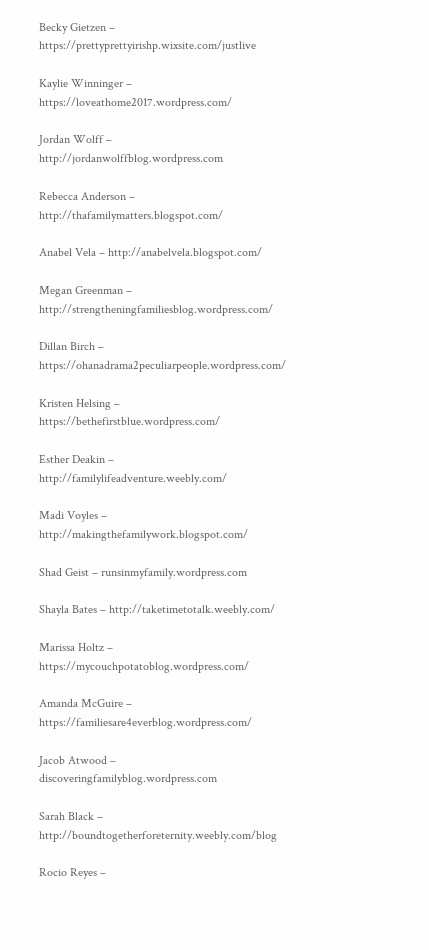Becky Gietzen – https://prettyprettyirishp.wixsite.com/justlive

Kaylie Winninger – https://loveathome2017.wordpress.com/

Jordan Wolff – http://jordanwolffblog.wordpress.com

Rebecca Anderson – http://thafamilymatters.blogspot.com/

Anabel Vela – http://anabelvela.blogspot.com/

Megan Greenman – http://strengtheningfamiliesblog.wordpress.com/

Dillan Birch – https://ohanadrama2peculiarpeople.wordpress.com/

Kristen Helsing – https://bethefirstblue.wordpress.com/

Esther Deakin – http://familylifeadventure.weebly.com/

Madi Voyles – http://makingthefamilywork.blogspot.com/

Shad Geist – runsinmyfamily.wordpress.com

Shayla Bates – http://taketimetotalk.weebly.com/

Marissa Holtz – https://mycouchpotatoblog.wordpress.com/

Amanda McGuire – https://familiesare4everblog.wordpress.com/

Jacob Atwood – discoveringfamilyblog.wordpress.com

Sarah Black – http://boundtogetherforeternity.weebly.com/blog

Rocio Reyes –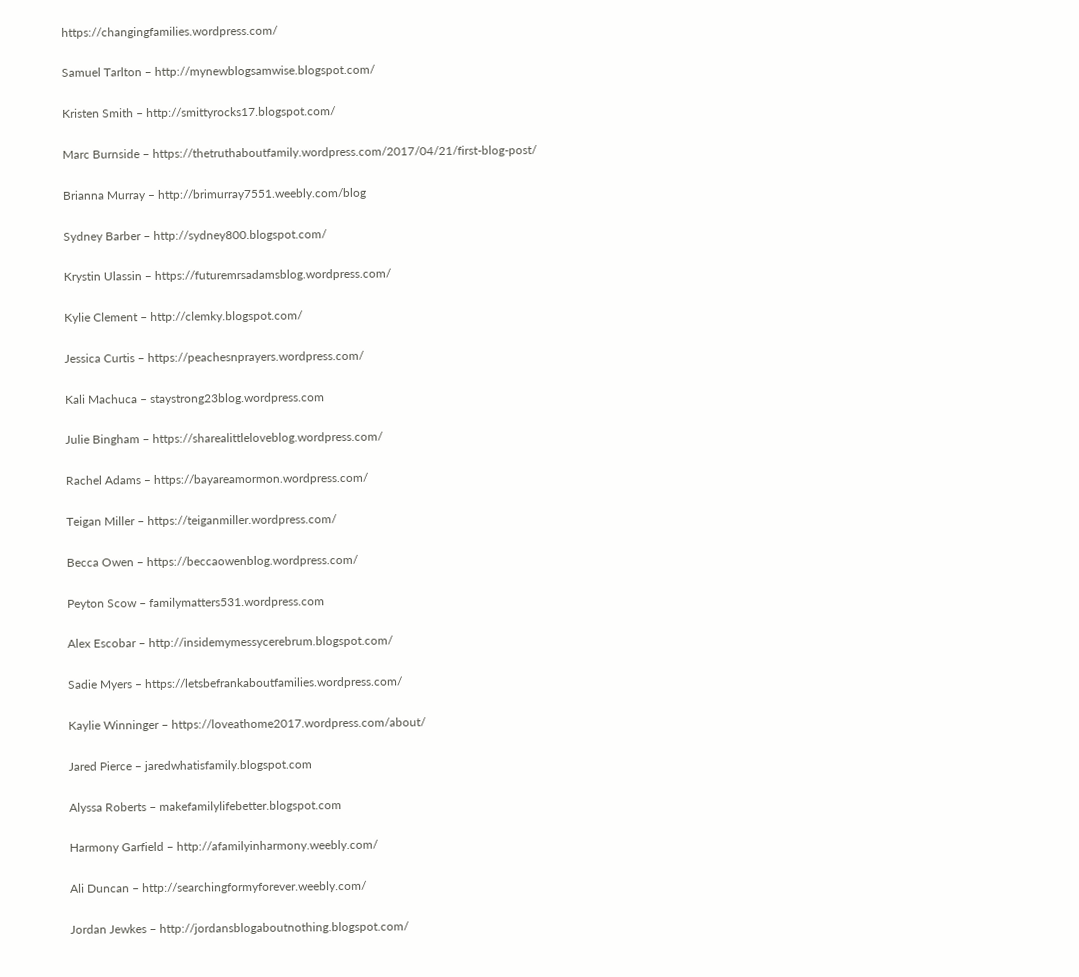https://changingfamilies.wordpress.com/

Samuel Tarlton – http://mynewblogsamwise.blogspot.com/

Kristen Smith – http://smittyrocks17.blogspot.com/

Marc Burnside – https://thetruthaboutfamily.wordpress.com/2017/04/21/first-blog-post/

Brianna Murray – http://brimurray7551.weebly.com/blog

Sydney Barber – http://sydney800.blogspot.com/

Krystin Ulassin – https://futuremrsadamsblog.wordpress.com/

Kylie Clement – http://clemky.blogspot.com/

Jessica Curtis – https://peachesnprayers.wordpress.com/

Kali Machuca – staystrong23blog.wordpress.com

Julie Bingham – https://sharealittleloveblog.wordpress.com/

Rachel Adams – https://bayareamormon.wordpress.com/

Teigan Miller – https://teiganmiller.wordpress.com/

Becca Owen – https://beccaowenblog.wordpress.com/

Peyton Scow – familymatters531.wordpress.com

Alex Escobar – http://insidemymessycerebrum.blogspot.com/

Sadie Myers – https://letsbefrankaboutfamilies.wordpress.com/

Kaylie Winninger – https://loveathome2017.wordpress.com/about/

Jared Pierce – jaredwhatisfamily.blogspot.com

Alyssa Roberts – makefamilylifebetter.blogspot.com

Harmony Garfield – http://afamilyinharmony.weebly.com/

Ali Duncan – http://searchingformyforever.weebly.com/

Jordan Jewkes – http://jordansblogaboutnothing.blogspot.com/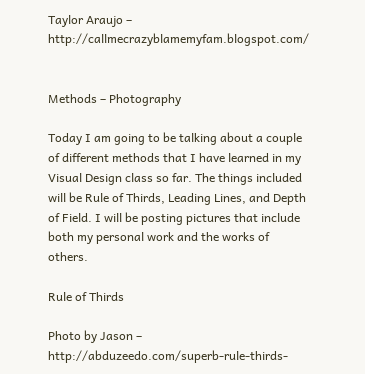Taylor Araujo – http://callmecrazyblamemyfam.blogspot.com/


Methods – Photography

Today I am going to be talking about a couple of different methods that I have learned in my Visual Design class so far. The things included will be Rule of Thirds, Leading Lines, and Depth of Field. I will be posting pictures that include both my personal work and the works of others.

Rule of Thirds

Photo by Jason – http://abduzeedo.com/superb-rule-thirds-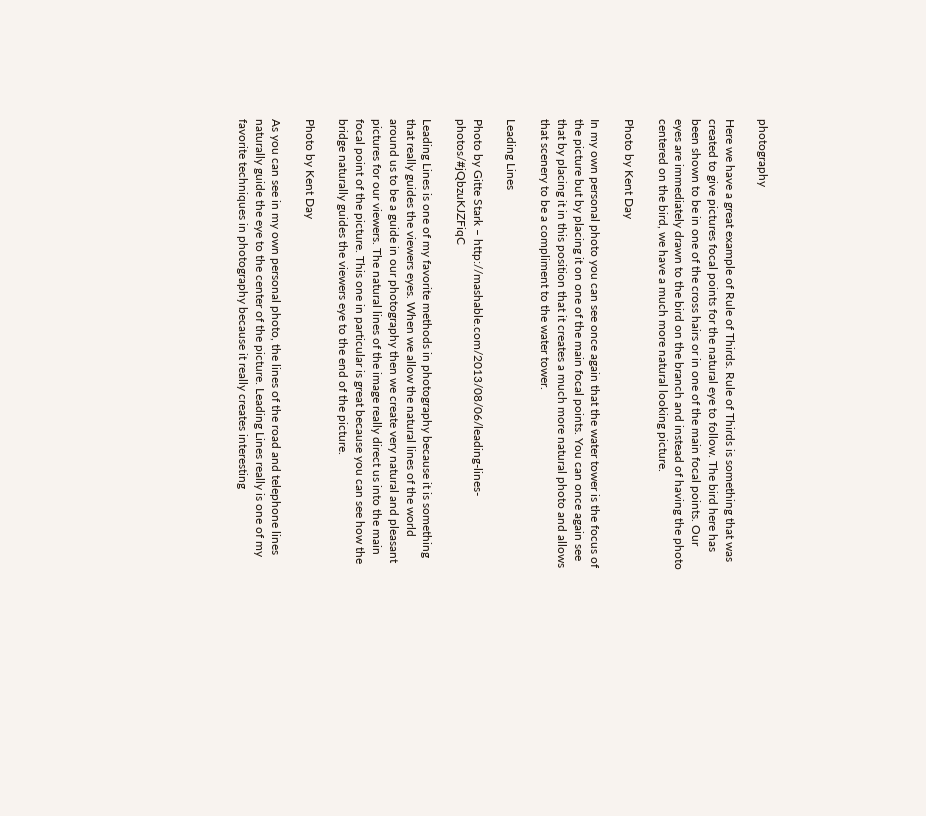photography

Here we have a great example of Rule of Thirds. Rule of Thirds is something that was created to give pictures focal points for the natural eye to follow. The bird here has been shown to be in one of the cross hairs or in one of the main focal points. Our eyes are immediately drawn to the bird on the branch and instead of having the photo centered on the bird, we have a much more natural looking picture.

Photo by Kent Day

In my own personal photo you can see once again that the water tower is the focus of the picture but by placing it on one of the main focal points. You can once again see that by placing it in this position that it creates a much more natural photo and allows that scenery to be a compliment to the water tower.

Leading Lines

Photo by Gitte Stark – http://mashable.com/2013/08/06/leading-lines-photos/#jQbzuKJZFiqC

Leading Lines is one of my favorite methods in photography because it is something that really guides the viewers eyes. When we allow the natural lines of the world around us to be a guide in our photography then we create very natural and pleasant pictures for our viewers. The natural lines of the image really direct us into the main focal point of the picture. This one in particular is great because you can see how the bridge naturally guides the viewers eye to the end of the picture.

Photo by Kent Day

As you can see in my own personal photo, the lines of the road and telephone lines naturally guide the eye to the center of the picture. Leading Lines really is one of my favorite techniques in photography because it really creates interesting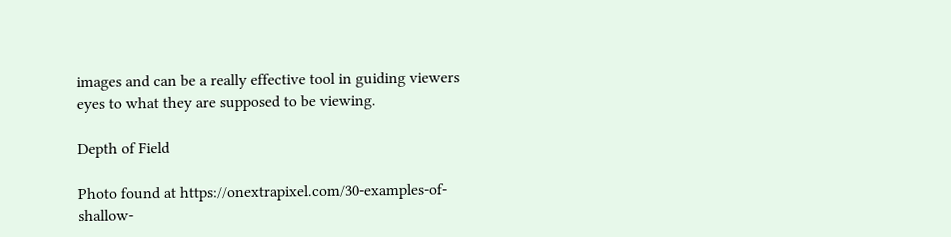images and can be a really effective tool in guiding viewers eyes to what they are supposed to be viewing.

Depth of Field

Photo found at https://onextrapixel.com/30-examples-of-shallow-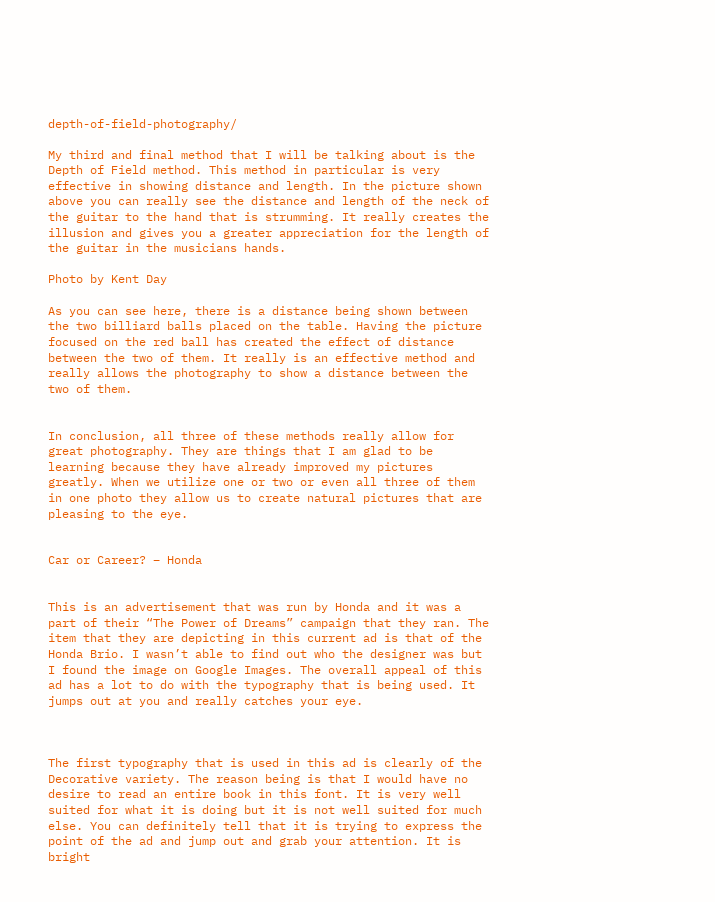depth-of-field-photography/

My third and final method that I will be talking about is the Depth of Field method. This method in particular is very effective in showing distance and length. In the picture shown above you can really see the distance and length of the neck of the guitar to the hand that is strumming. It really creates the illusion and gives you a greater appreciation for the length of the guitar in the musicians hands.

Photo by Kent Day

As you can see here, there is a distance being shown between the two billiard balls placed on the table. Having the picture focused on the red ball has created the effect of distance between the two of them. It really is an effective method and really allows the photography to show a distance between the two of them.


In conclusion, all three of these methods really allow for great photography. They are things that I am glad to be learning because they have already improved my pictures greatly. When we utilize one or two or even all three of them in one photo they allow us to create natural pictures that are pleasing to the eye.


Car or Career? – Honda


This is an advertisement that was run by Honda and it was a part of their “The Power of Dreams” campaign that they ran. The item that they are depicting in this current ad is that of the Honda Brio. I wasn’t able to find out who the designer was but I found the image on Google Images. The overall appeal of this ad has a lot to do with the typography that is being used. It jumps out at you and really catches your eye.



The first typography that is used in this ad is clearly of the Decorative variety. The reason being is that I would have no desire to read an entire book in this font. It is very well suited for what it is doing but it is not well suited for much else. You can definitely tell that it is trying to express the point of the ad and jump out and grab your attention. It is bright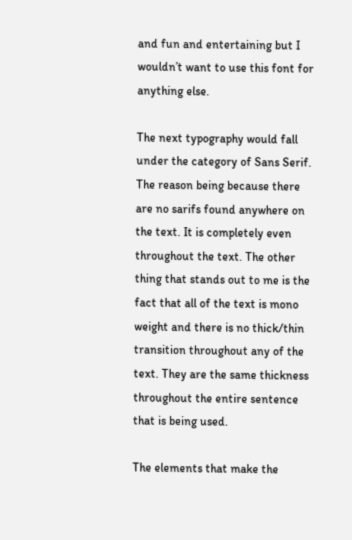and fun and entertaining but I wouldn’t want to use this font for anything else.

The next typography would fall under the category of Sans Serif. The reason being because there are no sarifs found anywhere on the text. It is completely even throughout the text. The other thing that stands out to me is the fact that all of the text is mono weight and there is no thick/thin transition throughout any of the text. They are the same thickness throughout the entire sentence that is being used.

The elements that make the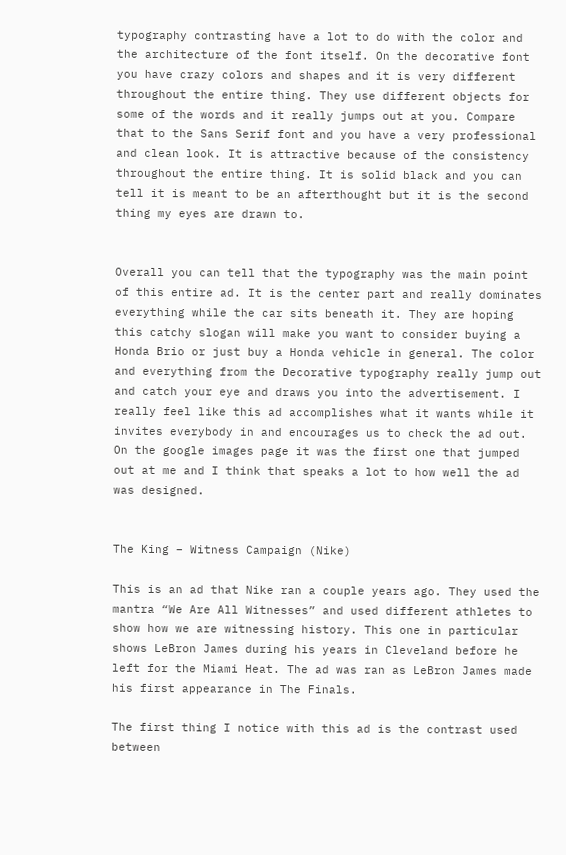typography contrasting have a lot to do with the color and the architecture of the font itself. On the decorative font you have crazy colors and shapes and it is very different throughout the entire thing. They use different objects for some of the words and it really jumps out at you. Compare that to the Sans Serif font and you have a very professional and clean look. It is attractive because of the consistency throughout the entire thing. It is solid black and you can tell it is meant to be an afterthought but it is the second thing my eyes are drawn to.


Overall you can tell that the typography was the main point of this entire ad. It is the center part and really dominates everything while the car sits beneath it. They are hoping this catchy slogan will make you want to consider buying a Honda Brio or just buy a Honda vehicle in general. The color and everything from the Decorative typography really jump out and catch your eye and draws you into the advertisement. I really feel like this ad accomplishes what it wants while it invites everybody in and encourages us to check the ad out. On the google images page it was the first one that jumped out at me and I think that speaks a lot to how well the ad was designed.


The King – Witness Campaign (Nike)

This is an ad that Nike ran a couple years ago. They used the mantra “We Are All Witnesses” and used different athletes to show how we are witnessing history. This one in particular shows LeBron James during his years in Cleveland before he left for the Miami Heat. The ad was ran as LeBron James made his first appearance in The Finals.

The first thing I notice with this ad is the contrast used between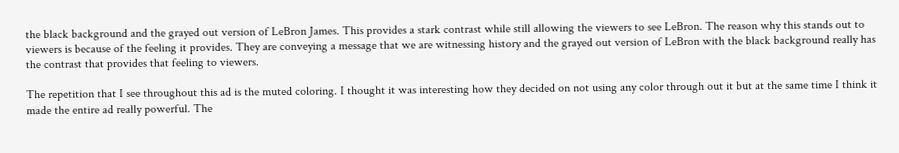the black background and the grayed out version of LeBron James. This provides a stark contrast while still allowing the viewers to see LeBron. The reason why this stands out to viewers is because of the feeling it provides. They are conveying a message that we are witnessing history and the grayed out version of LeBron with the black background really has the contrast that provides that feeling to viewers.

The repetition that I see throughout this ad is the muted coloring. I thought it was interesting how they decided on not using any color through out it but at the same time I think it made the entire ad really powerful. The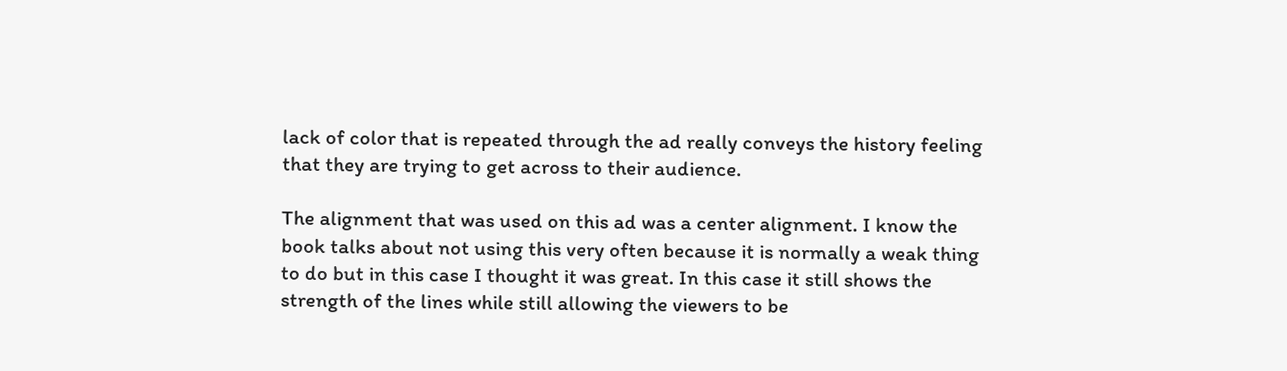lack of color that is repeated through the ad really conveys the history feeling that they are trying to get across to their audience.

The alignment that was used on this ad was a center alignment. I know the book talks about not using this very often because it is normally a weak thing to do but in this case I thought it was great. In this case it still shows the strength of the lines while still allowing the viewers to be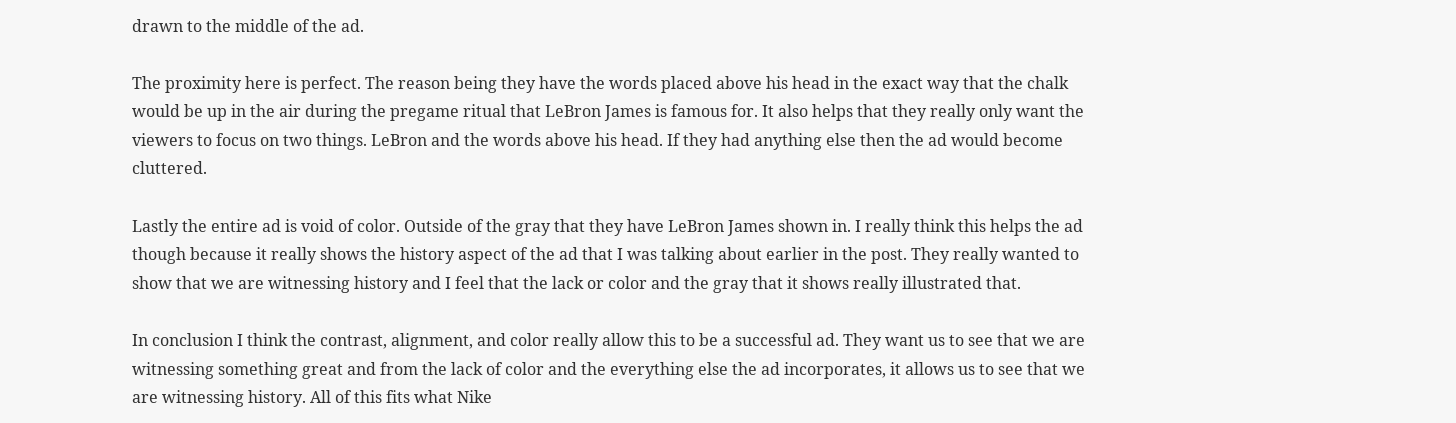drawn to the middle of the ad.

The proximity here is perfect. The reason being they have the words placed above his head in the exact way that the chalk would be up in the air during the pregame ritual that LeBron James is famous for. It also helps that they really only want the viewers to focus on two things. LeBron and the words above his head. If they had anything else then the ad would become cluttered.

Lastly the entire ad is void of color. Outside of the gray that they have LeBron James shown in. I really think this helps the ad though because it really shows the history aspect of the ad that I was talking about earlier in the post. They really wanted to show that we are witnessing history and I feel that the lack or color and the gray that it shows really illustrated that.

In conclusion I think the contrast, alignment, and color really allow this to be a successful ad. They want us to see that we are witnessing something great and from the lack of color and the everything else the ad incorporates, it allows us to see that we are witnessing history. All of this fits what Nike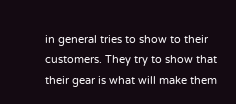in general tries to show to their customers. They try to show that their gear is what will make them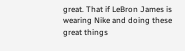great. That if LeBron James is wearing Nike and doing these great things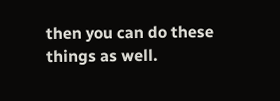then you can do these things as well.